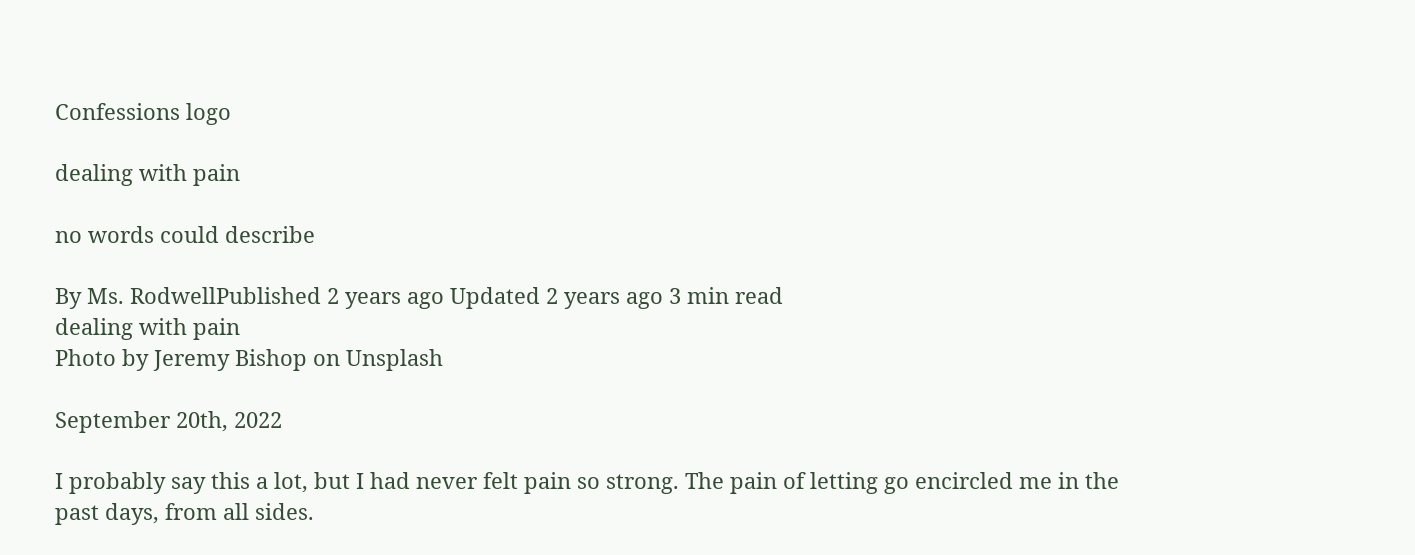Confessions logo

dealing with pain

no words could describe

By Ms. RodwellPublished 2 years ago Updated 2 years ago 3 min read
dealing with pain
Photo by Jeremy Bishop on Unsplash

September 20th, 2022

I probably say this a lot, but I had never felt pain so strong. The pain of letting go encircled me in the past days, from all sides.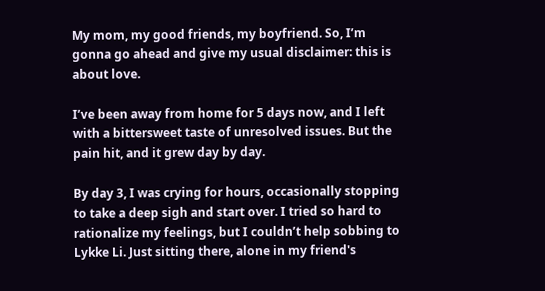My mom, my good friends, my boyfriend. So, I’m gonna go ahead and give my usual disclaimer: this is about love.

I’ve been away from home for 5 days now, and I left with a bittersweet taste of unresolved issues. But the pain hit, and it grew day by day.

By day 3, I was crying for hours, occasionally stopping to take a deep sigh and start over. I tried so hard to rationalize my feelings, but I couldn’t help sobbing to Lykke Li. Just sitting there, alone in my friend's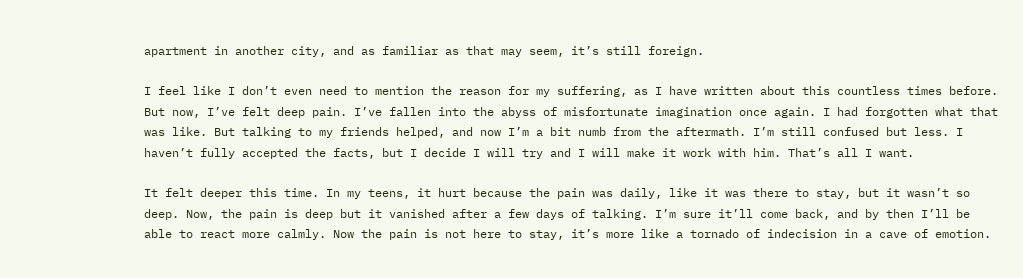apartment in another city, and as familiar as that may seem, it’s still foreign.

I feel like I don’t even need to mention the reason for my suffering, as I have written about this countless times before. But now, I’ve felt deep pain. I’ve fallen into the abyss of misfortunate imagination once again. I had forgotten what that was like. But talking to my friends helped, and now I’m a bit numb from the aftermath. I’m still confused but less. I haven’t fully accepted the facts, but I decide I will try and I will make it work with him. That’s all I want.

It felt deeper this time. In my teens, it hurt because the pain was daily, like it was there to stay, but it wasn’t so deep. Now, the pain is deep but it vanished after a few days of talking. I’m sure it’ll come back, and by then I’ll be able to react more calmly. Now the pain is not here to stay, it’s more like a tornado of indecision in a cave of emotion.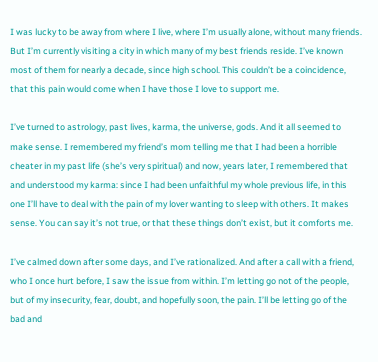I was lucky to be away from where I live, where I’m usually alone, without many friends. But I’m currently visiting a city in which many of my best friends reside. I’ve known most of them for nearly a decade, since high school. This couldn’t be a coincidence, that this pain would come when I have those I love to support me.

I’ve turned to astrology, past lives, karma, the universe, gods. And it all seemed to make sense. I remembered my friend’s mom telling me that I had been a horrible cheater in my past life (she’s very spiritual) and now, years later, I remembered that and understood my karma: since I had been unfaithful my whole previous life, in this one I’ll have to deal with the pain of my lover wanting to sleep with others. It makes sense. You can say it’s not true, or that these things don’t exist, but it comforts me.

I’ve calmed down after some days, and I’ve rationalized. And after a call with a friend, who I once hurt before, I saw the issue from within. I’m letting go not of the people, but of my insecurity, fear, doubt, and hopefully soon, the pain. I’ll be letting go of the bad and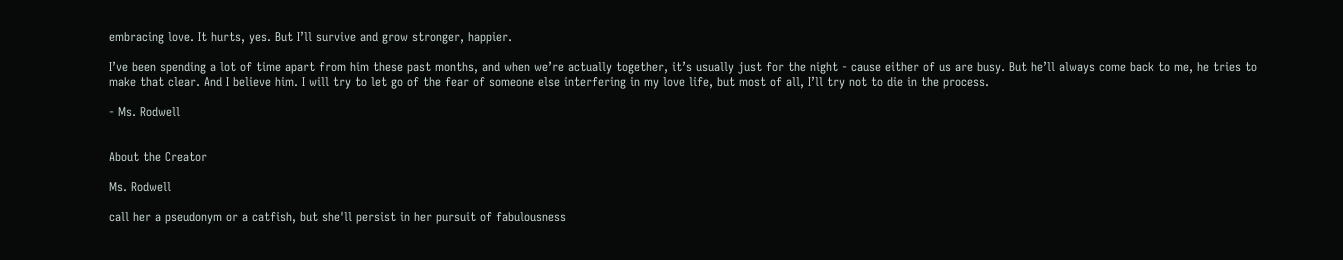embracing love. It hurts, yes. But I’ll survive and grow stronger, happier.

I’ve been spending a lot of time apart from him these past months, and when we’re actually together, it’s usually just for the night - cause either of us are busy. But he’ll always come back to me, he tries to make that clear. And I believe him. I will try to let go of the fear of someone else interfering in my love life, but most of all, I’ll try not to die in the process.

- Ms. Rodwell


About the Creator

Ms. Rodwell

call her a pseudonym or a catfish, but she'll persist in her pursuit of fabulousness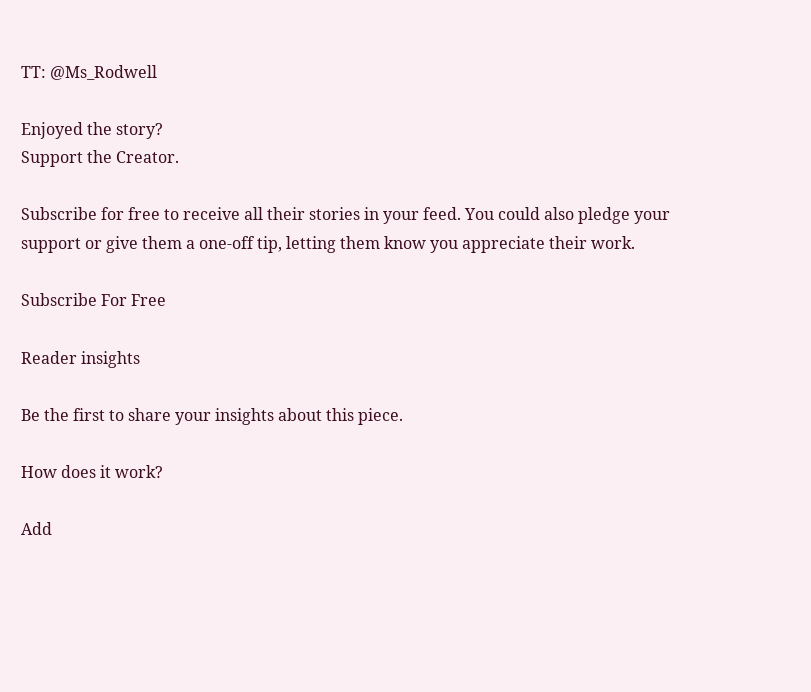TT: @Ms_Rodwell

Enjoyed the story?
Support the Creator.

Subscribe for free to receive all their stories in your feed. You could also pledge your support or give them a one-off tip, letting them know you appreciate their work.

Subscribe For Free

Reader insights

Be the first to share your insights about this piece.

How does it work?

Add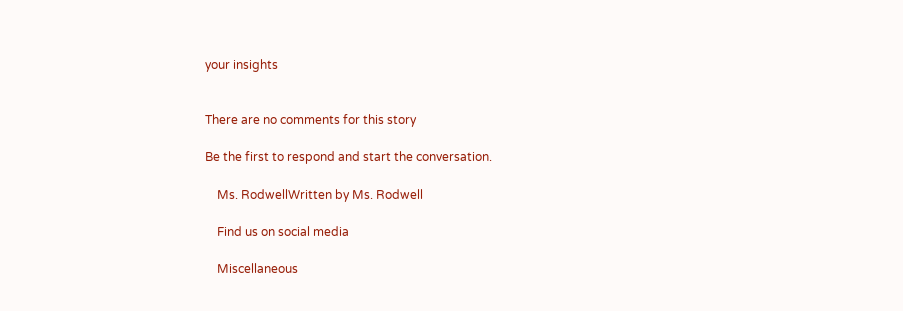your insights


There are no comments for this story

Be the first to respond and start the conversation.

    Ms. RodwellWritten by Ms. Rodwell

    Find us on social media

    Miscellaneous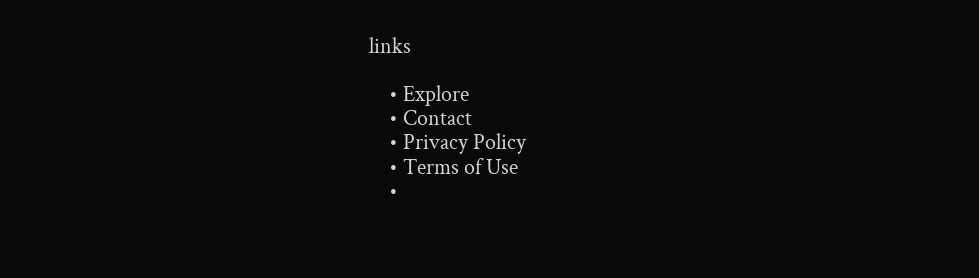links

    • Explore
    • Contact
    • Privacy Policy
    • Terms of Use
    •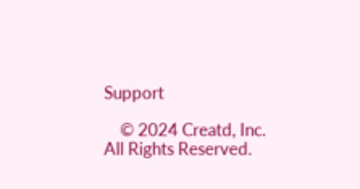Support

    © 2024 Creatd, Inc. All Rights Reserved.